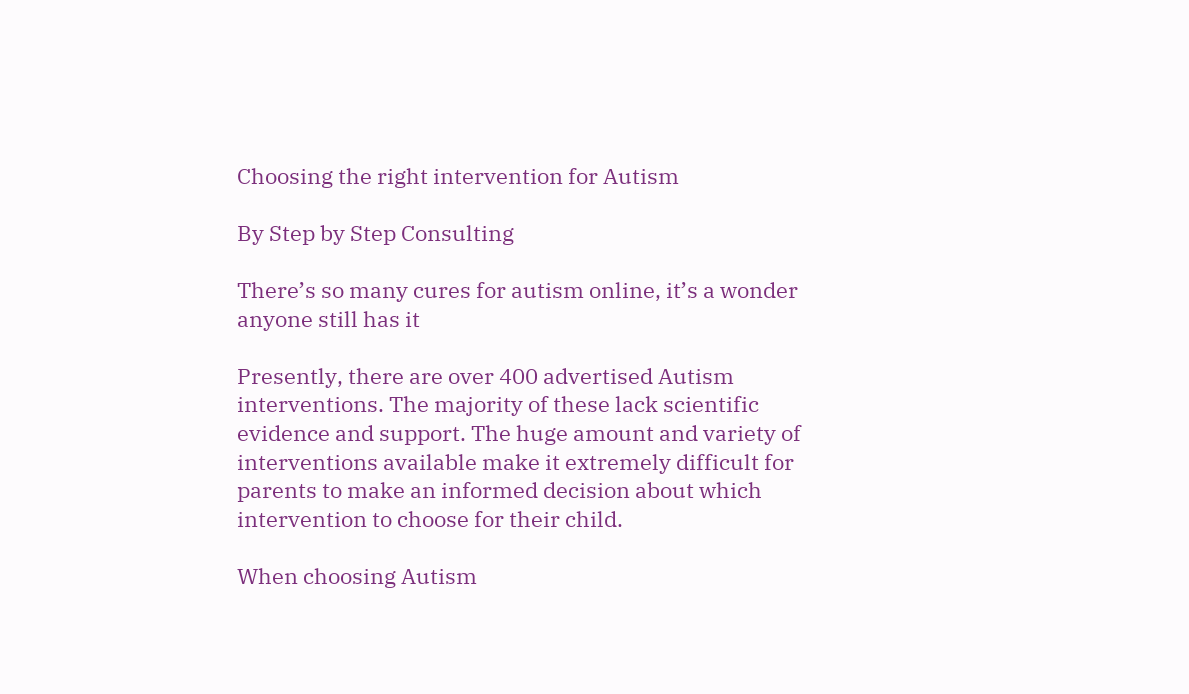Choosing the right intervention for Autism

By Step by Step Consulting

There’s so many cures for autism online, it’s a wonder anyone still has it

Presently, there are over 400 advertised Autism interventions. The majority of these lack scientific evidence and support. The huge amount and variety of interventions available make it extremely difficult for parents to make an informed decision about which intervention to choose for their child.

When choosing Autism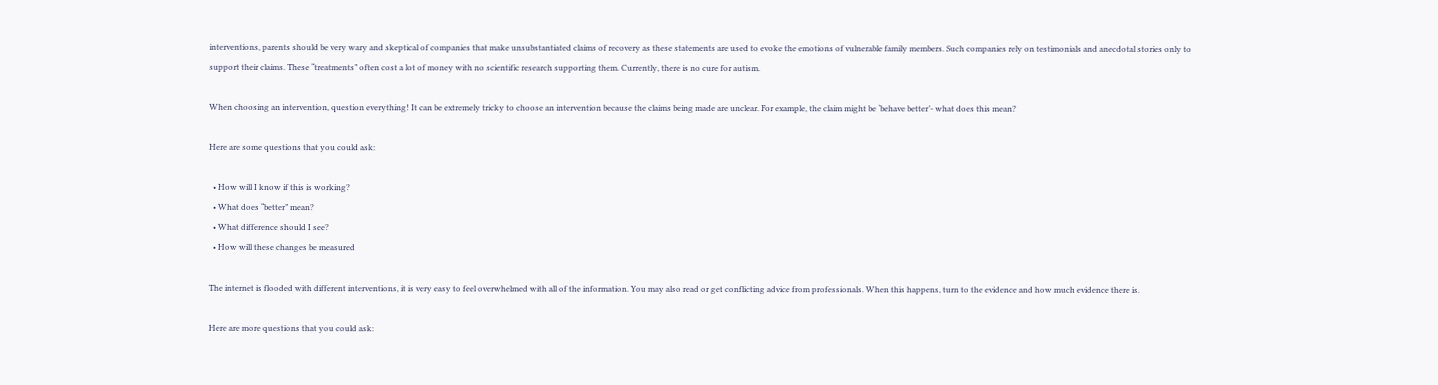interventions, parents should be very wary and skeptical of companies that make unsubstantiated claims of recovery as these statements are used to evoke the emotions of vulnerable family members. Such companies rely on testimonials and anecdotal stories only to support their claims. These “treatments” often cost a lot of money with no scientific research supporting them. Currently, there is no cure for autism.

When choosing an intervention, question everything! It can be extremely tricky to choose an intervention because the claims being made are unclear. For example, the claim might be ‘behave better’- what does this mean?

Here are some questions that you could ask:

  • How will I know if this is working?
  • What does “better” mean?
  • What difference should I see?
  • How will these changes be measured

The internet is flooded with different interventions, it is very easy to feel overwhelmed with all of the information. You may also read or get conflicting advice from professionals. When this happens, turn to the evidence and how much evidence there is.

Here are more questions that you could ask: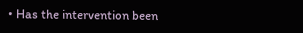• Has the intervention been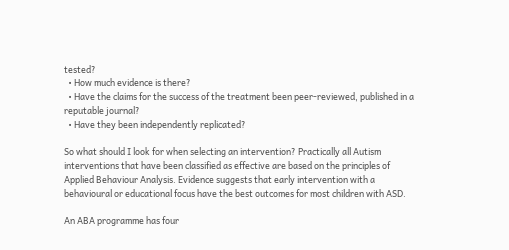tested?
  • How much evidence is there?
  • Have the claims for the success of the treatment been peer-reviewed, published in a reputable journal?
  • Have they been independently replicated?

So what should I look for when selecting an intervention? Practically all Autism interventions that have been classified as effective are based on the principles of Applied Behaviour Analysis. Evidence suggests that early intervention with a behavioural or educational focus have the best outcomes for most children with ASD.

An ABA programme has four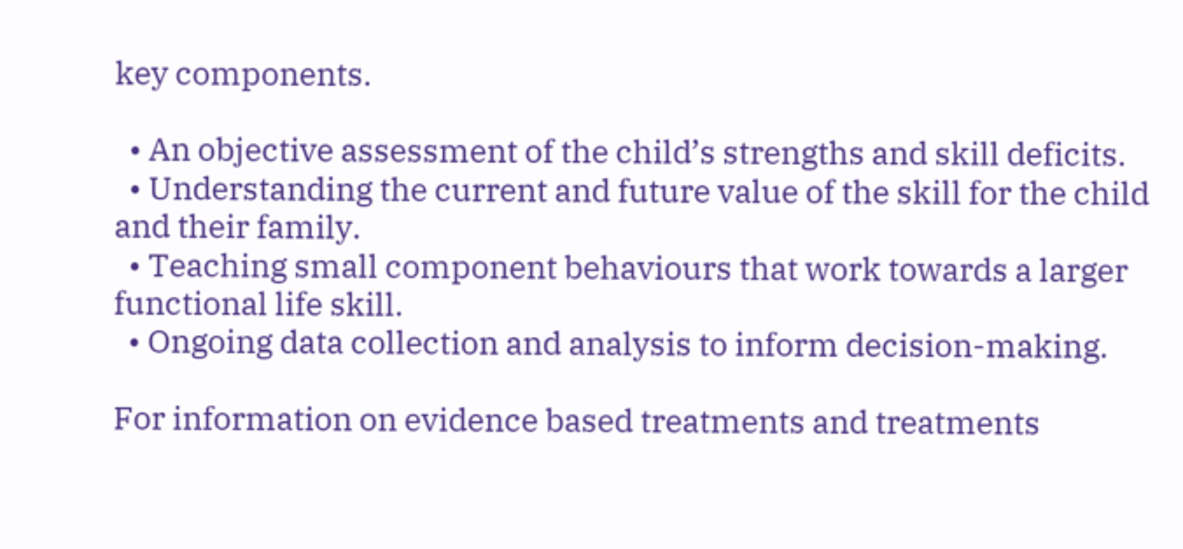key components.

  • An objective assessment of the child’s strengths and skill deficits.
  • Understanding the current and future value of the skill for the child and their family.
  • Teaching small component behaviours that work towards a larger functional life skill.
  • Ongoing data collection and analysis to inform decision-making.

For information on evidence based treatments and treatments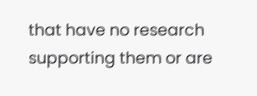that have no research supporting them or are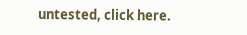untested, click here.